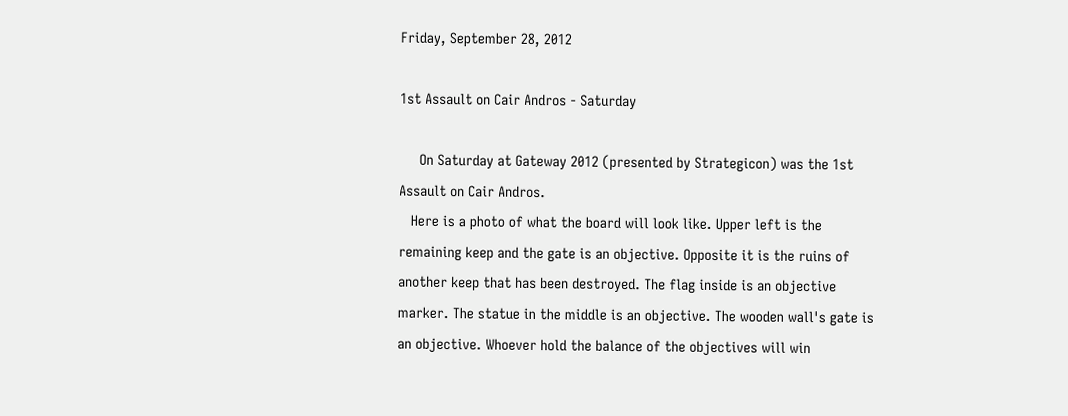Friday, September 28, 2012

1st Assault on Cair Andros - Saturday

     On Saturday at Gateway 2012 (presented by Strategicon) was the 1st Assault on Cair Andros.
   Here is a photo of what the board will look like. Upper left is the remaining keep and the gate is an objective. Opposite it is the ruins of another keep that has been destroyed. The flag inside is an objective marker. The statue in the middle is an objective. The wooden wall's gate is an objective. Whoever hold the balance of the objectives will win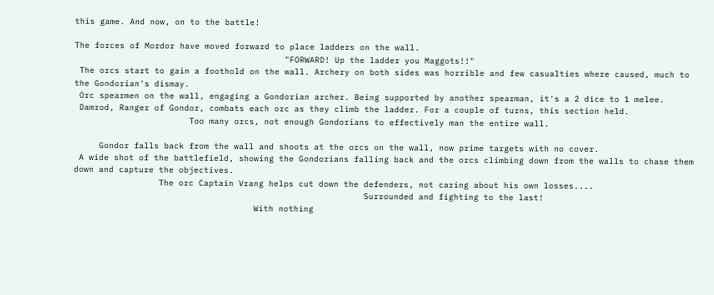this game. And now, on to the battle!

The forces of Mordor have moved forward to place ladders on the wall.
                                          "FORWARD! Up the ladder you Maggots!!"
 The orcs start to gain a foothold on the wall. Archery on both sides was horrible and few casualties where caused, much to the Gondorian's dismay.
 Orc spearmen on the wall, engaging a Gondorian archer. Being supported by another spearman, it's a 2 dice to 1 melee.
 Damrod, Ranger of Gondor, combats each orc as they climb the ladder. For a couple of turns, this section held.
                       Too many orcs, not enough Gondorians to effectively man the entire wall.

     Gondor falls back from the wall and shoots at the orcs on the wall, now prime targets with no cover.
 A wide shot of the battlefield, showing the Gondorians falling back and the orcs climbing down from the walls to chase them down and capture the objectives.
                 The orc Captain Vrang helps cut down the defenders, not caring about his own losses....
                                                          Surrounded and fighting to the last!
                                    With nothing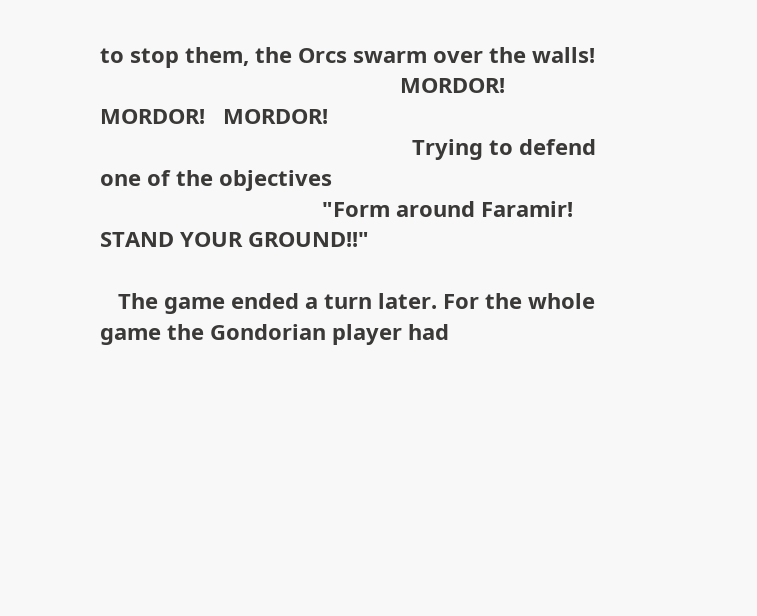to stop them, the Orcs swarm over the walls!
                                                  MORDOR!   MORDOR!   MORDOR!
                                                    Trying to defend one of the objectives
                                     "Form around Faramir! STAND YOUR GROUND!!"

   The game ended a turn later. For the whole game the Gondorian player had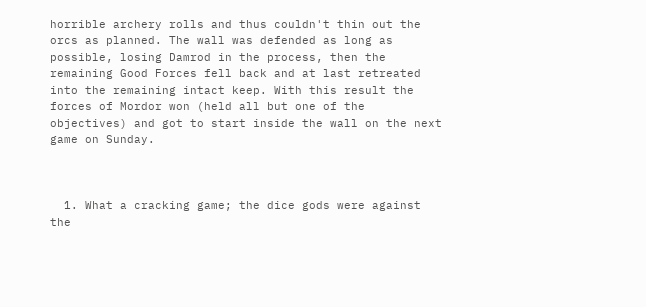horrible archery rolls and thus couldn't thin out the orcs as planned. The wall was defended as long as possible, losing Damrod in the process, then the remaining Good Forces fell back and at last retreated into the remaining intact keep. With this result the forces of Mordor won (held all but one of the objectives) and got to start inside the wall on the next game on Sunday.



  1. What a cracking game; the dice gods were against the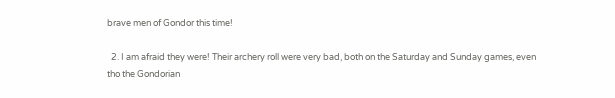brave men of Gondor this time!

  2. I am afraid they were! Their archery roll were very bad, both on the Saturday and Sunday games, even tho the Gondorian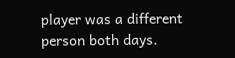player was a different person both days.